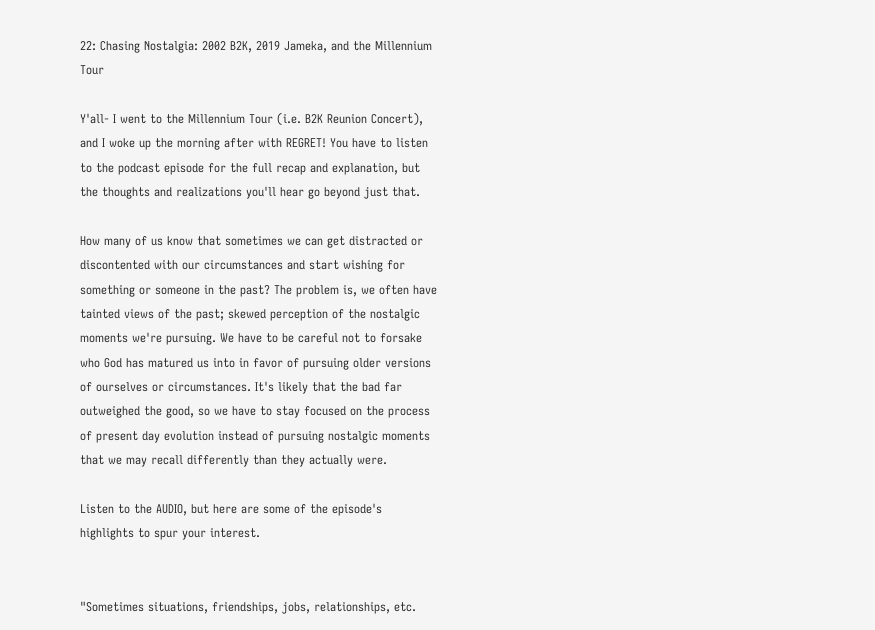22: Chasing Nostalgia: 2002 B2K, 2019 Jameka, and the Millennium Tour

Y'all- I went to the Millennium Tour (i.e. B2K Reunion Concert), and I woke up the morning after with REGRET! You have to listen to the podcast episode for the full recap and explanation, but the thoughts and realizations you'll hear go beyond just that.

How many of us know that sometimes we can get distracted or discontented with our circumstances and start wishing for something or someone in the past? The problem is, we often have tainted views of the past; skewed perception of the nostalgic moments we're pursuing. We have to be careful not to forsake who God has matured us into in favor of pursuing older versions of ourselves or circumstances. It's likely that the bad far outweighed the good, so we have to stay focused on the process of present day evolution instead of pursuing nostalgic moments that we may recall differently than they actually were.

Listen to the AUDIO, but here are some of the episode's highlights to spur your interest.


"Sometimes situations, friendships, jobs, relationships, etc.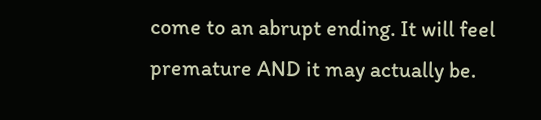come to an abrupt ending. It will feel premature AND it may actually be.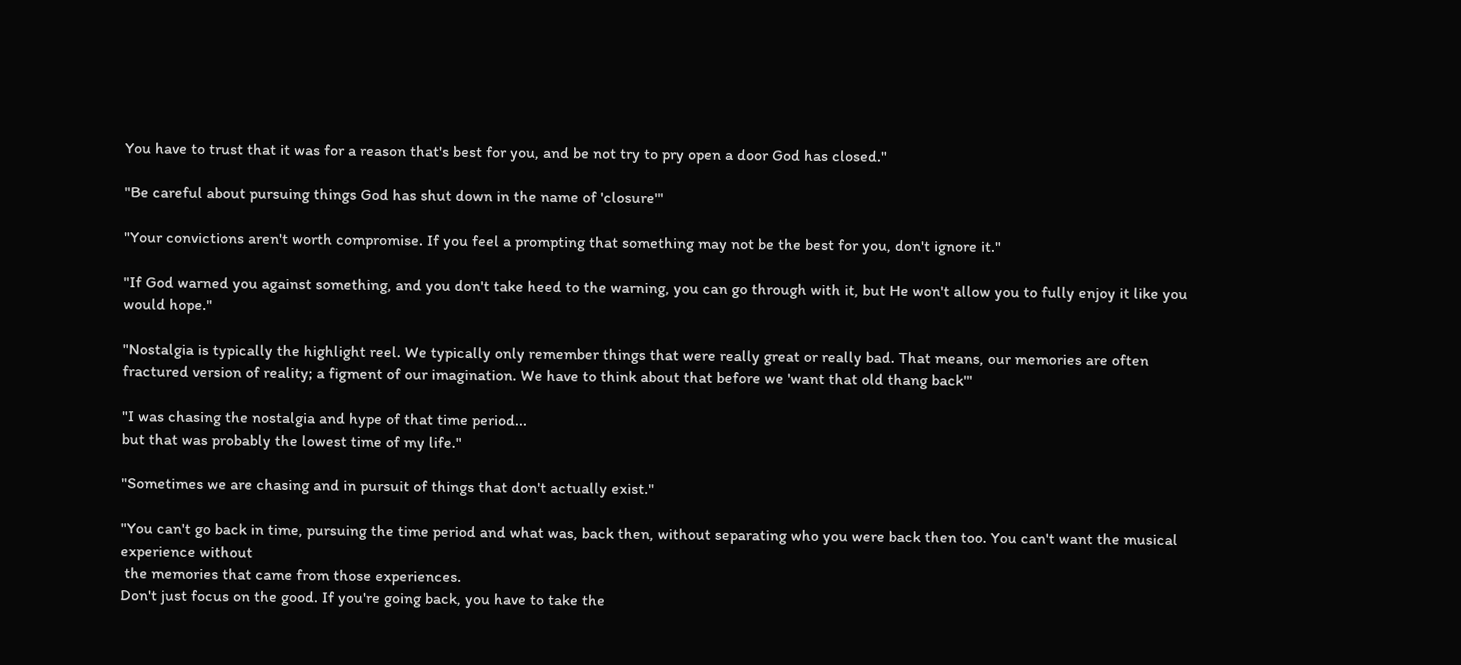You have to trust that it was for a reason that's best for you, and be not try to pry open a door God has closed."

"Be careful about pursuing things God has shut down in the name of 'closure'"

"Your convictions aren't worth compromise. If you feel a prompting that something may not be the best for you, don't ignore it."

"If God warned you against something, and you don't take heed to the warning, you can go through with it, but He won't allow you to fully enjoy it like you would hope."

"Nostalgia is typically the highlight reel. We typically only remember things that were really great or really bad. That means, our memories are often fractured version of reality; a figment of our imagination. We have to think about that before we 'want that old thang back'"

"I was chasing the nostalgia and hype of that time period...
but that was probably the lowest time of my life."

"Sometimes we are chasing and in pursuit of things that don't actually exist."

"You can't go back in time, pursuing the time period and what was, back then, without separating who you were back then too. You can't want the musical experience without
 the memories that came from those experiences.
Don't just focus on the good. If you're going back, you have to take the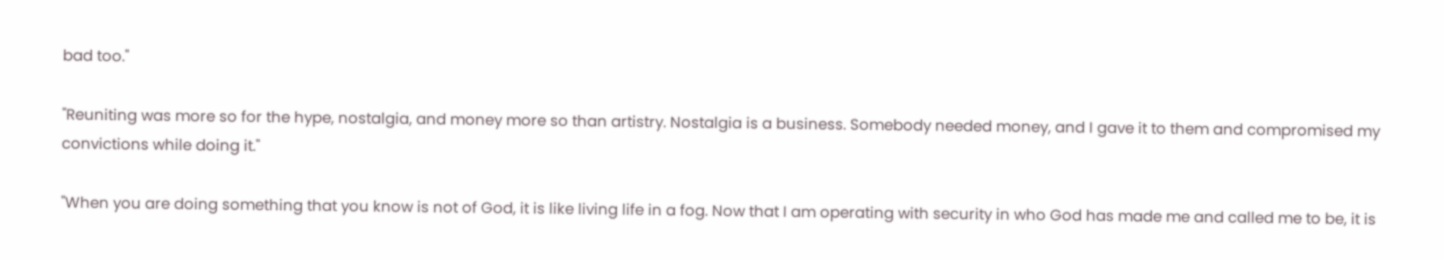bad too."

"Reuniting was more so for the hype, nostalgia, and money more so than artistry. Nostalgia is a business. Somebody needed money, and I gave it to them and compromised my convictions while doing it."

"When you are doing something that you know is not of God, it is like living life in a fog. Now that I am operating with security in who God has made me and called me to be, it is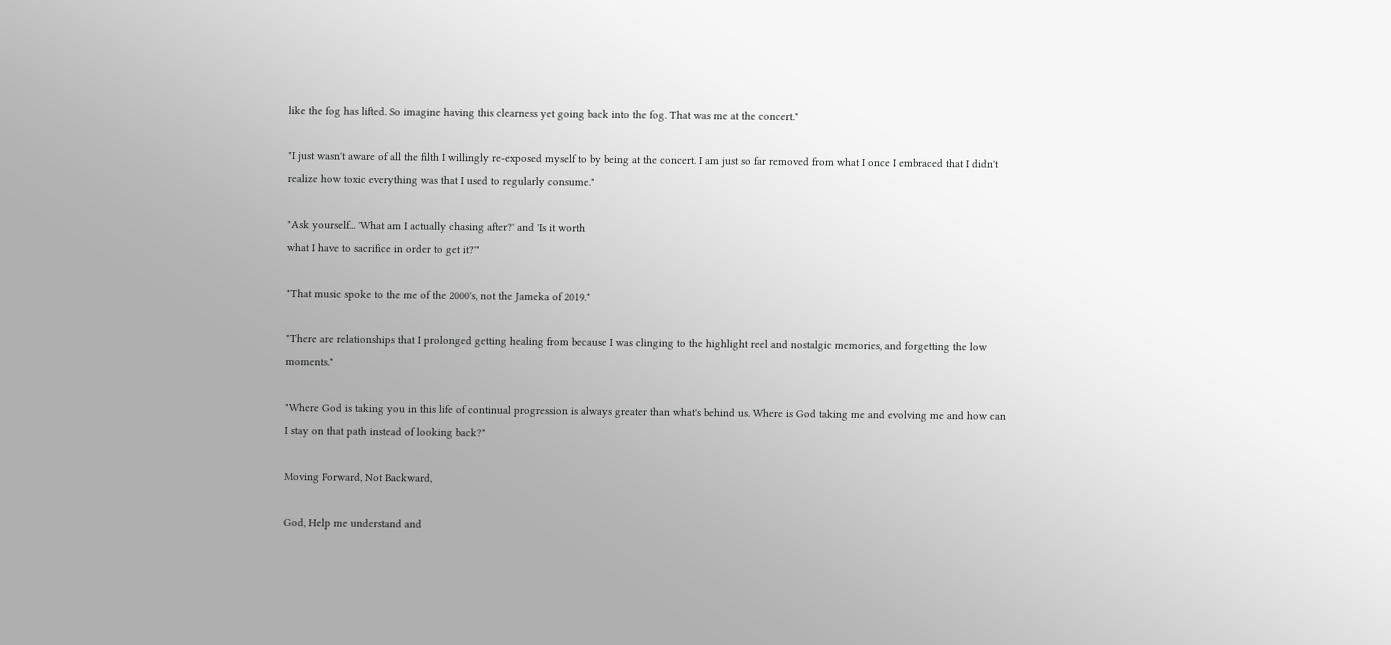like the fog has lifted. So imagine having this clearness yet going back into the fog. That was me at the concert."

"I just wasn't aware of all the filth I willingly re-exposed myself to by being at the concert. I am just so far removed from what I once I embraced that I didn't realize how toxic everything was that I used to regularly consume."

"Ask yourself... 'What am I actually chasing after?' and 'Is it worth
what I have to sacrifice in order to get it?'"

"That music spoke to the me of the 2000's, not the Jameka of 2019."

"There are relationships that I prolonged getting healing from because I was clinging to the highlight reel and nostalgic memories, and forgetting the low moments."

"Where God is taking you in this life of continual progression is always greater than what's behind us. Where is God taking me and evolving me and how can I stay on that path instead of looking back?"

Moving Forward, Not Backward,

God, Help me understand and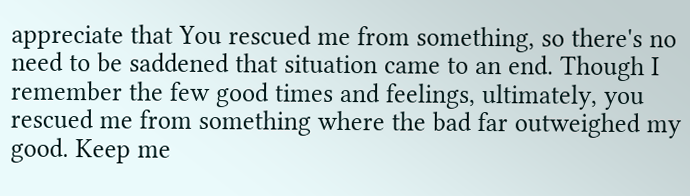appreciate that You rescued me from something, so there's no need to be saddened that situation came to an end. Though I remember the few good times and feelings, ultimately, you rescued me from something where the bad far outweighed my good. Keep me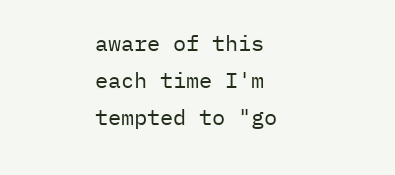aware of this each time I'm tempted to "go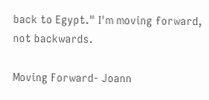back to Egypt." I'm moving forward, not backwards.

Moving Forward- Joann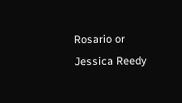Rosario or Jessica Reedy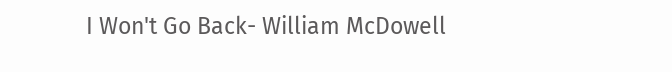I Won't Go Back- William McDowell